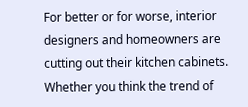For better or for worse, interior designers and homeowners are cutting out their kitchen cabinets. Whether you think the trend of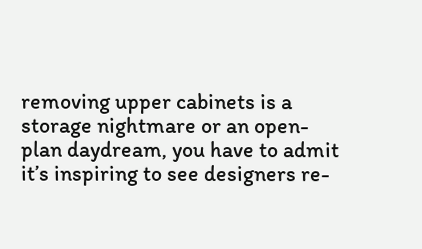removing upper cabinets is a storage nightmare or an open-plan daydream, you have to admit it’s inspiring to see designers re-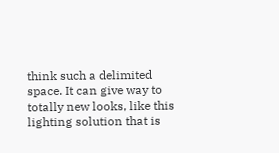think such a delimited space. It can give way to totally new looks, like this lighting solution that is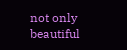not only beautiful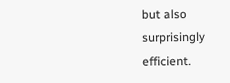but also surprisingly efficient.